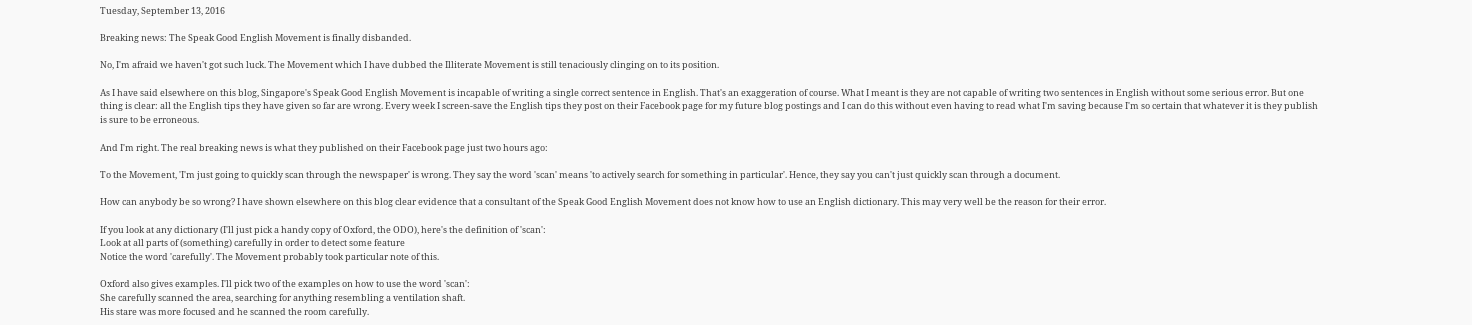Tuesday, September 13, 2016

Breaking news: The Speak Good English Movement is finally disbanded.

No, I'm afraid we haven't got such luck. The Movement which I have dubbed the Illiterate Movement is still tenaciously clinging on to its position.

As I have said elsewhere on this blog, Singapore's Speak Good English Movement is incapable of writing a single correct sentence in English. That's an exaggeration of course. What I meant is they are not capable of writing two sentences in English without some serious error. But one thing is clear: all the English tips they have given so far are wrong. Every week I screen-save the English tips they post on their Facebook page for my future blog postings and I can do this without even having to read what I'm saving because I'm so certain that whatever it is they publish is sure to be erroneous.

And I'm right. The real breaking news is what they published on their Facebook page just two hours ago:

To the Movement, 'I'm just going to quickly scan through the newspaper' is wrong. They say the word 'scan' means 'to actively search for something in particular'. Hence, they say you can't just quickly scan through a document.

How can anybody be so wrong? I have shown elsewhere on this blog clear evidence that a consultant of the Speak Good English Movement does not know how to use an English dictionary. This may very well be the reason for their error.

If you look at any dictionary (I'll just pick a handy copy of Oxford, the ODO), here's the definition of 'scan':
Look at all parts of (something) carefully in order to detect some feature
Notice the word 'carefully'. The Movement probably took particular note of this.

Oxford also gives examples. I'll pick two of the examples on how to use the word 'scan':
She carefully scanned the area, searching for anything resembling a ventilation shaft.
His stare was more focused and he scanned the room carefully.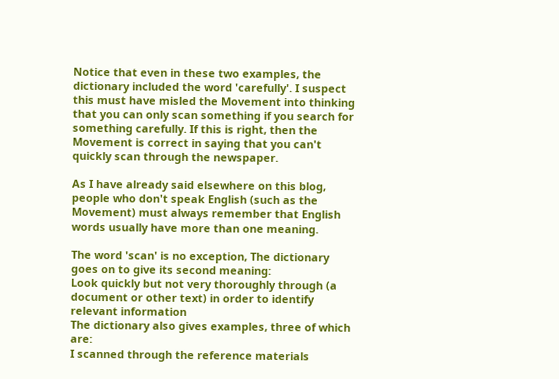Notice that even in these two examples, the dictionary included the word 'carefully'. I suspect this must have misled the Movement into thinking that you can only scan something if you search for something carefully. If this is right, then the Movement is correct in saying that you can't quickly scan through the newspaper.

As I have already said elsewhere on this blog, people who don't speak English (such as the Movement) must always remember that English words usually have more than one meaning.

The word 'scan' is no exception, The dictionary goes on to give its second meaning:
Look quickly but not very thoroughly through (a document or other text) in order to identify relevant information
The dictionary also gives examples, three of which are:
I scanned through the reference materials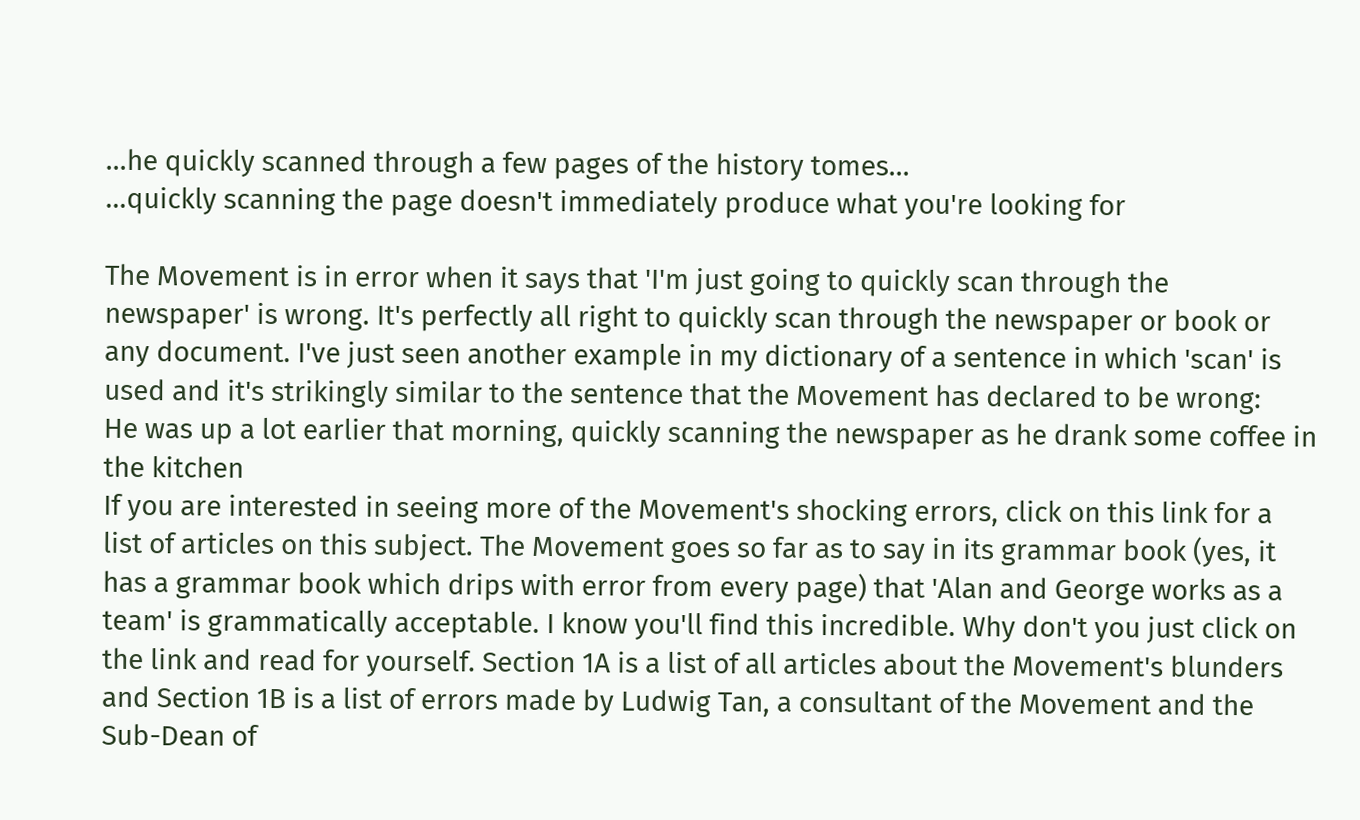...he quickly scanned through a few pages of the history tomes...
...quickly scanning the page doesn't immediately produce what you're looking for

The Movement is in error when it says that 'I'm just going to quickly scan through the newspaper' is wrong. It's perfectly all right to quickly scan through the newspaper or book or any document. I've just seen another example in my dictionary of a sentence in which 'scan' is used and it's strikingly similar to the sentence that the Movement has declared to be wrong:
He was up a lot earlier that morning, quickly scanning the newspaper as he drank some coffee in the kitchen
If you are interested in seeing more of the Movement's shocking errors, click on this link for a list of articles on this subject. The Movement goes so far as to say in its grammar book (yes, it has a grammar book which drips with error from every page) that 'Alan and George works as a team' is grammatically acceptable. I know you'll find this incredible. Why don't you just click on the link and read for yourself. Section 1A is a list of all articles about the Movement's blunders and Section 1B is a list of errors made by Ludwig Tan, a consultant of the Movement and the Sub-Dean of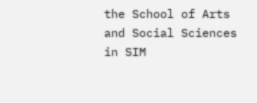the School of Arts and Social Sciences in SIM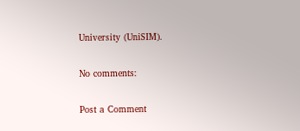University (UniSIM).

No comments:

Post a Comment